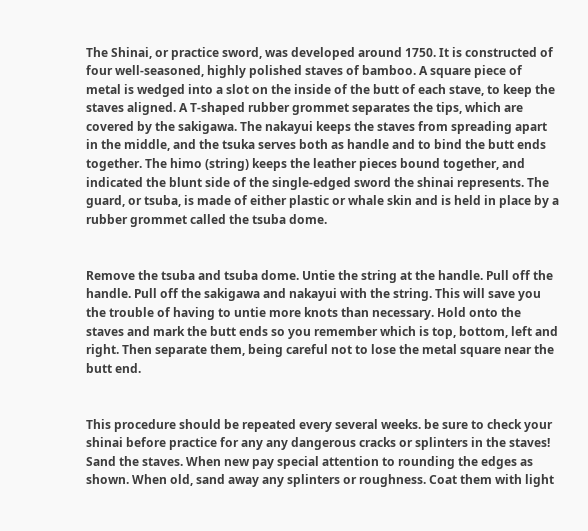The Shinai, or practice sword, was developed around 1750. It is constructed of four well-seasoned, highly polished staves of bamboo. A square piece of metal is wedged into a slot on the inside of the butt of each stave, to keep the staves aligned. A T-shaped rubber grommet separates the tips, which are covered by the sakigawa. The nakayui keeps the staves from spreading apart in the middle, and the tsuka serves both as handle and to bind the butt ends together. The himo (string) keeps the leather pieces bound together, and indicated the blunt side of the single-edged sword the shinai represents. The guard, or tsuba, is made of either plastic or whale skin and is held in place by a rubber grommet called the tsuba dome.


Remove the tsuba and tsuba dome. Untie the string at the handle. Pull off the handle. Pull off the sakigawa and nakayui with the string. This will save you the trouble of having to untie more knots than necessary. Hold onto the staves and mark the butt ends so you remember which is top, bottom, left and right. Then separate them, being careful not to lose the metal square near the butt end.


This procedure should be repeated every several weeks. be sure to check your shinai before practice for any any dangerous cracks or splinters in the staves! Sand the staves. When new pay special attention to rounding the edges as shown. When old, sand away any splinters or roughness. Coat them with light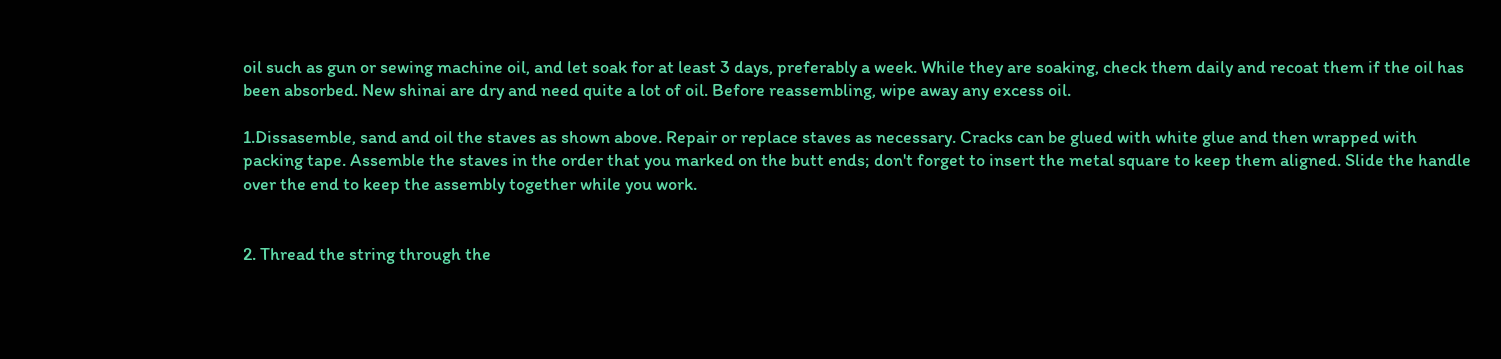oil such as gun or sewing machine oil, and let soak for at least 3 days, preferably a week. While they are soaking, check them daily and recoat them if the oil has been absorbed. New shinai are dry and need quite a lot of oil. Before reassembling, wipe away any excess oil.

1.Dissasemble, sand and oil the staves as shown above. Repair or replace staves as necessary. Cracks can be glued with white glue and then wrapped with packing tape. Assemble the staves in the order that you marked on the butt ends; don't forget to insert the metal square to keep them aligned. Slide the handle over the end to keep the assembly together while you work.


2. Thread the string through the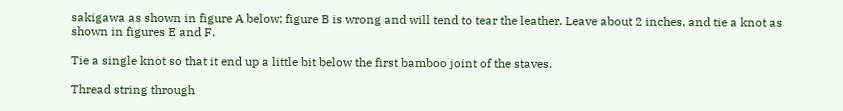sakigawa as shown in figure A below; figure B is wrong and will tend to tear the leather. Leave about 2 inches, and tie a knot as shown in figures E and F.

Tie a single knot so that it end up a little bit below the first bamboo joint of the staves.

Thread string through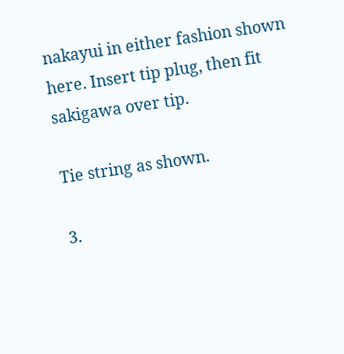nakayui in either fashion shown here. Insert tip plug, then fit sakigawa over tip.

Tie string as shown.

3.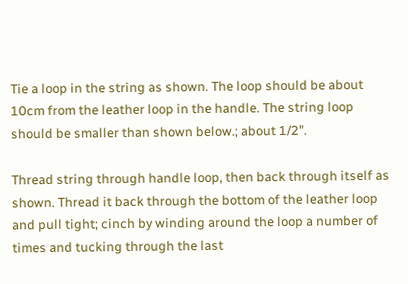Tie a loop in the string as shown. The loop should be about 10cm from the leather loop in the handle. The string loop should be smaller than shown below.; about 1/2".

Thread string through handle loop, then back through itself as shown. Thread it back through the bottom of the leather loop and pull tight; cinch by winding around the loop a number of times and tucking through the last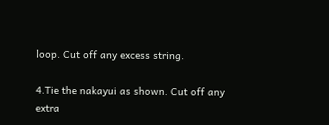loop. Cut off any excess string.

4.Tie the nakayui as shown. Cut off any extra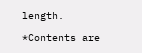length.

*Contents are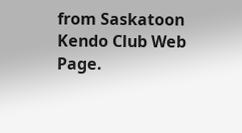from Saskatoon Kendo Club Web Page.